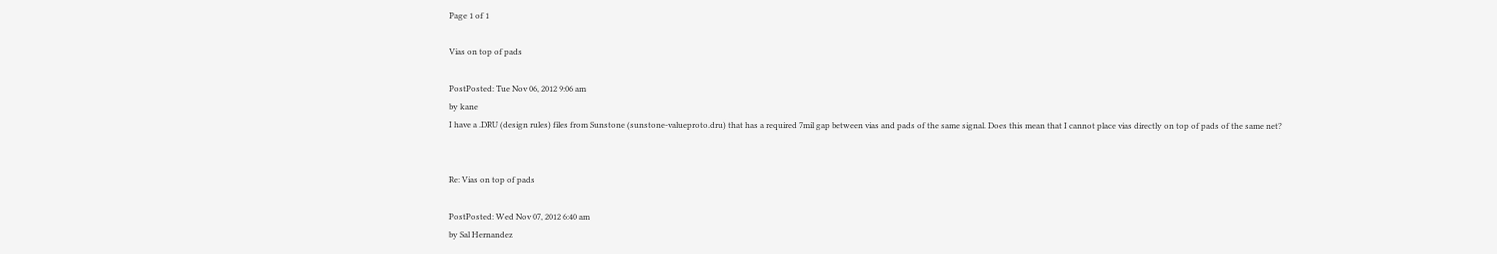Page 1 of 1

Vias on top of pads

PostPosted: Tue Nov 06, 2012 9:06 am
by kane
I have a .DRU (design rules) files from Sunstone (sunstone-valueproto.dru) that has a required 7mil gap between vias and pads of the same signal. Does this mean that I cannot place vias directly on top of pads of the same net?


Re: Vias on top of pads

PostPosted: Wed Nov 07, 2012 6:40 am
by Sal Hernandez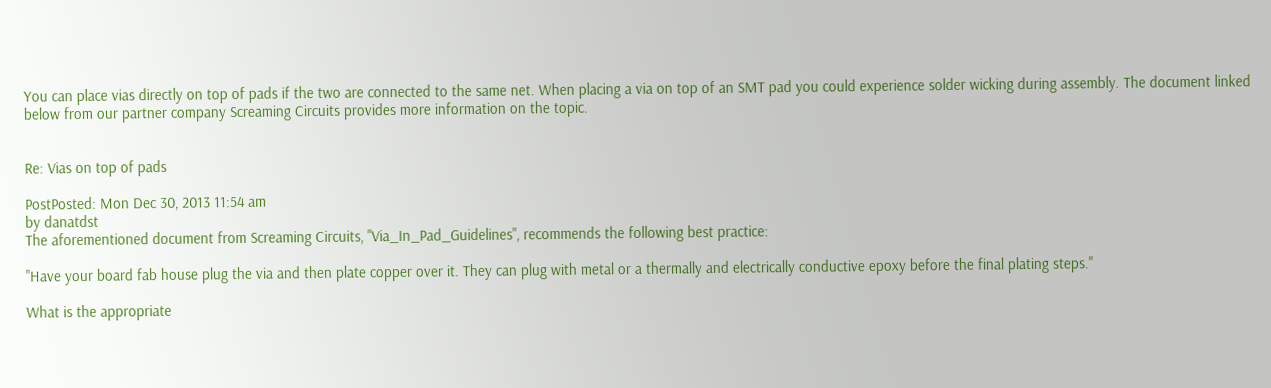You can place vias directly on top of pads if the two are connected to the same net. When placing a via on top of an SMT pad you could experience solder wicking during assembly. The document linked below from our partner company Screaming Circuits provides more information on the topic.


Re: Vias on top of pads

PostPosted: Mon Dec 30, 2013 11:54 am
by danatdst
The aforementioned document from Screaming Circuits, "Via_In_Pad_Guidelines", recommends the following best practice:

"Have your board fab house plug the via and then plate copper over it. They can plug with metal or a thermally and electrically conductive epoxy before the final plating steps."

What is the appropriate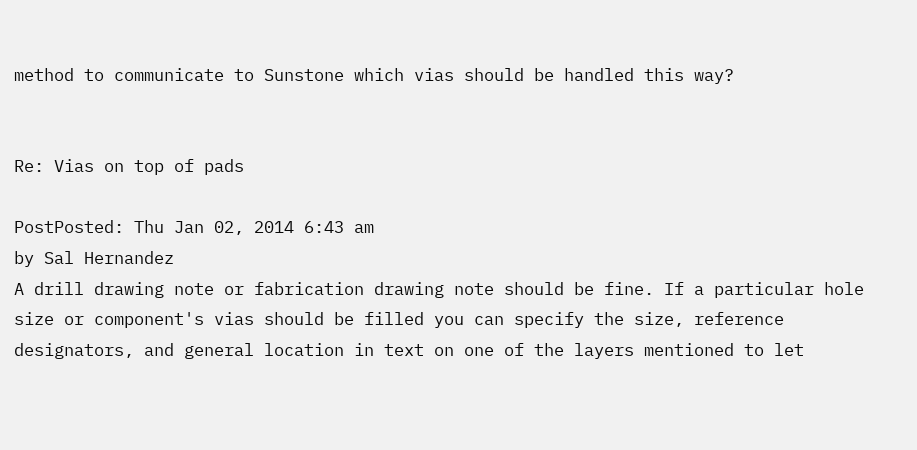method to communicate to Sunstone which vias should be handled this way?


Re: Vias on top of pads

PostPosted: Thu Jan 02, 2014 6:43 am
by Sal Hernandez
A drill drawing note or fabrication drawing note should be fine. If a particular hole size or component's vias should be filled you can specify the size, reference designators, and general location in text on one of the layers mentioned to let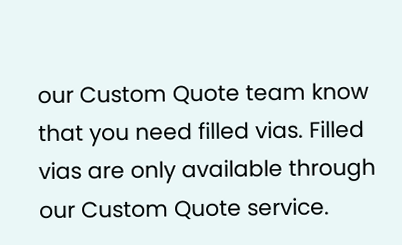our Custom Quote team know that you need filled vias. Filled vias are only available through our Custom Quote service.